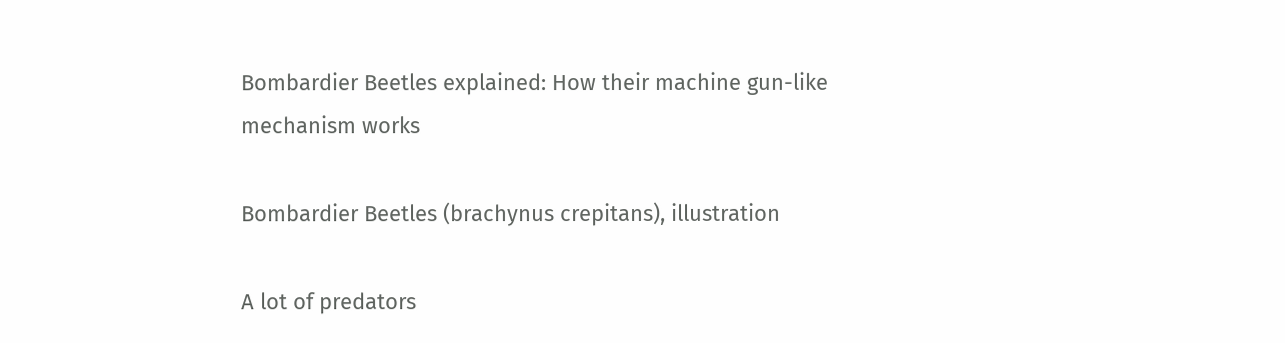Bombardier Beetles explained: How their machine gun-like mechanism works

Bombardier Beetles (brachynus crepitans), illustration

A lot of predators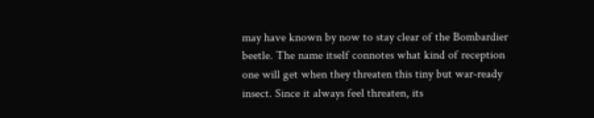may have known by now to stay clear of the Bombardier beetle. The name itself connotes what kind of reception one will get when they threaten this tiny but war-ready insect. Since it always feel threaten, its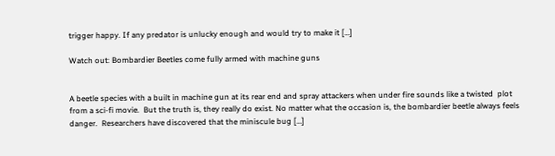trigger happy. If any predator is unlucky enough and would try to make it […]

Watch out: Bombardier Beetles come fully armed with machine guns


A beetle species with a built in machine gun at its rear end and spray attackers when under fire sounds like a twisted  plot from a sci-fi movie.  But the truth is, they really do exist. No matter what the occasion is, the bombardier beetle always feels danger.  Researchers have discovered that the miniscule bug […]